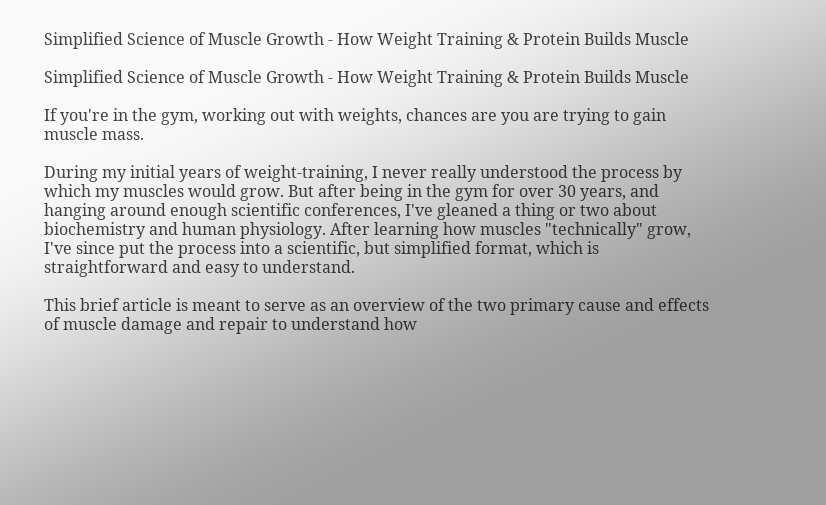Simplified Science of Muscle Growth - How Weight Training & Protein Builds Muscle

Simplified Science of Muscle Growth - How Weight Training & Protein Builds Muscle

If you're in the gym, working out with weights, chances are you are trying to gain muscle mass.

During my initial years of weight-training, I never really understood the process by which my muscles would grow. But after being in the gym for over 30 years, and hanging around enough scientific conferences, I've gleaned a thing or two about biochemistry and human physiology. After learning how muscles "technically" grow, I've since put the process into a scientific, but simplified format, which is straightforward and easy to understand.

This brief article is meant to serve as an overview of the two primary cause and effects of muscle damage and repair to understand how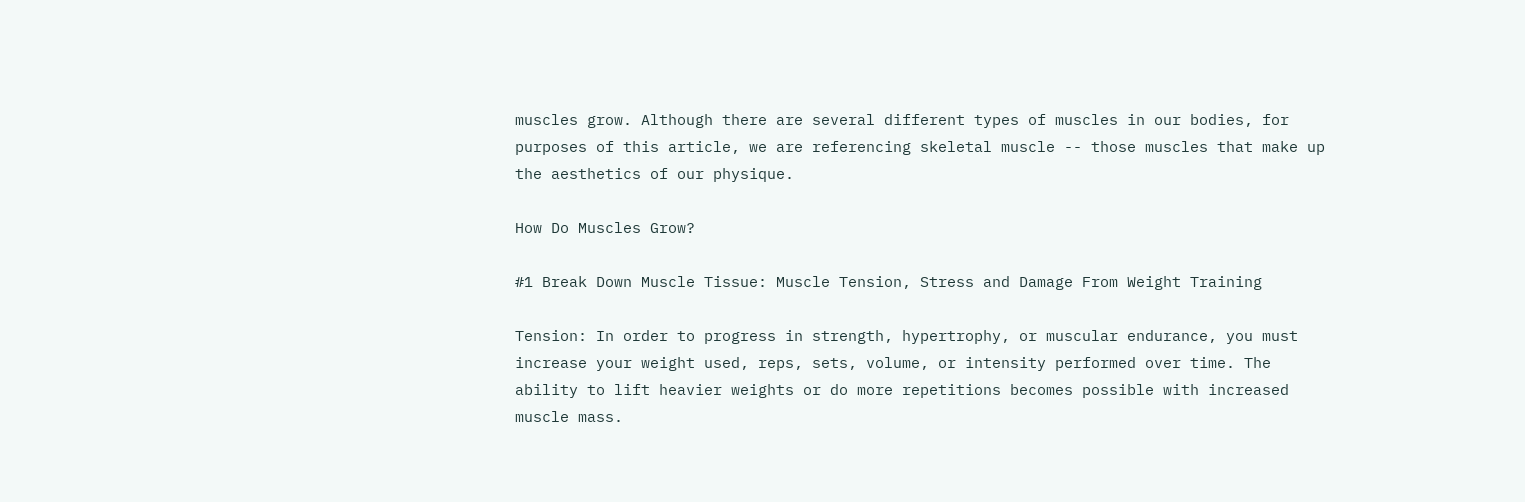muscles grow. Although there are several different types of muscles in our bodies, for purposes of this article, we are referencing skeletal muscle -- those muscles that make up the aesthetics of our physique.

How Do Muscles Grow?

#1 Break Down Muscle Tissue: Muscle Tension, Stress and Damage From Weight Training

Tension: In order to progress in strength, hypertrophy, or muscular endurance, you must increase your weight used, reps, sets, volume, or intensity performed over time. The ability to lift heavier weights or do more repetitions becomes possible with increased muscle mass.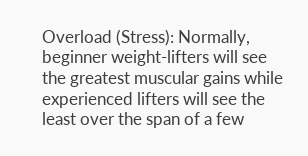Overload (Stress): Normally, beginner weight-lifters will see the greatest muscular gains while experienced lifters will see the least over the span of a few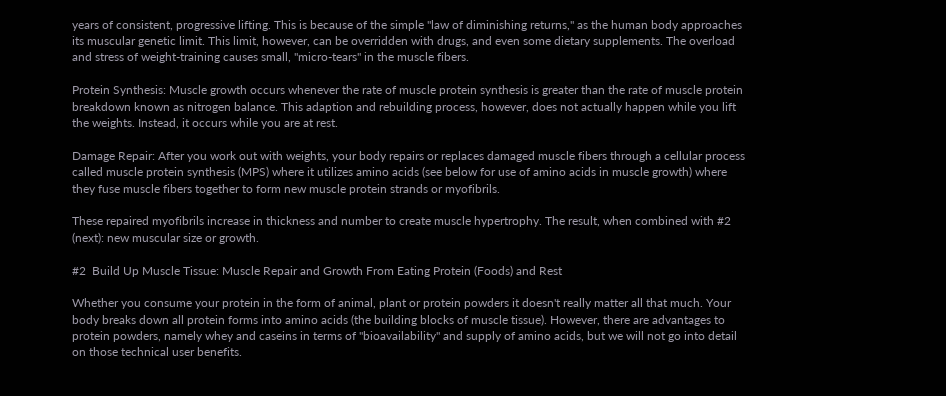years of consistent, progressive lifting. This is because of the simple "law of diminishing returns," as the human body approaches its muscular genetic limit. This limit, however, can be overridden with drugs, and even some dietary supplements. The overload and stress of weight-training causes small, "micro-tears" in the muscle fibers.

Protein Synthesis: Muscle growth occurs whenever the rate of muscle protein synthesis is greater than the rate of muscle protein breakdown known as nitrogen balance. This adaption and rebuilding process, however, does not actually happen while you lift the weights. Instead, it occurs while you are at rest.

Damage Repair: After you work out with weights, your body repairs or replaces damaged muscle fibers through a cellular process called muscle protein synthesis (MPS) where it utilizes amino acids (see below for use of amino acids in muscle growth) where they fuse muscle fibers together to form new muscle protein strands or myofibrils.

These repaired myofibrils increase in thickness and number to create muscle hypertrophy. The result, when combined with #2 (next): new muscular size or growth.

#2  Build Up Muscle Tissue: Muscle Repair and Growth From Eating Protein (Foods) and Rest

Whether you consume your protein in the form of animal, plant or protein powders it doesn't really matter all that much. Your body breaks down all protein forms into amino acids (the building blocks of muscle tissue). However, there are advantages to protein powders, namely whey and caseins in terms of "bioavailability" and supply of amino acids, but we will not go into detail on those technical user benefits.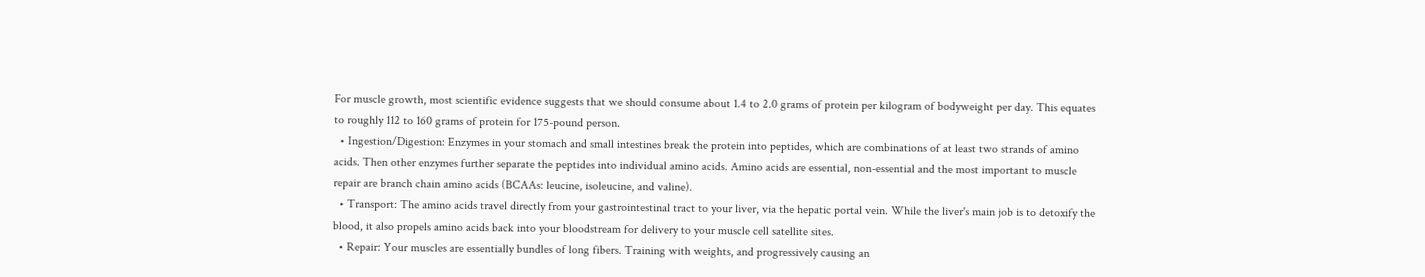For muscle growth, most scientific evidence suggests that we should consume about 1.4 to 2.0 grams of protein per kilogram of bodyweight per day. This equates to roughly 112 to 160 grams of protein for 175-pound person.
  • Ingestion/Digestion: Enzymes in your stomach and small intestines break the protein into peptides, which are combinations of at least two strands of amino acids. Then other enzymes further separate the peptides into individual amino acids. Amino acids are essential, non-essential and the most important to muscle repair are branch chain amino acids (BCAAs: leucine, isoleucine, and valine).
  • Transport: The amino acids travel directly from your gastrointestinal tract to your liver, via the hepatic portal vein. While the liver's main job is to detoxify the blood, it also propels amino acids back into your bloodstream for delivery to your muscle cell satellite sites.
  • Repair: Your muscles are essentially bundles of long fibers. Training with weights, and progressively causing an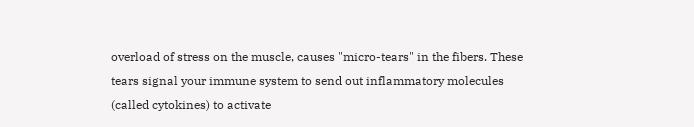overload of stress on the muscle, causes "micro-tears" in the fibers. These tears signal your immune system to send out inflammatory molecules (called cytokines) to activate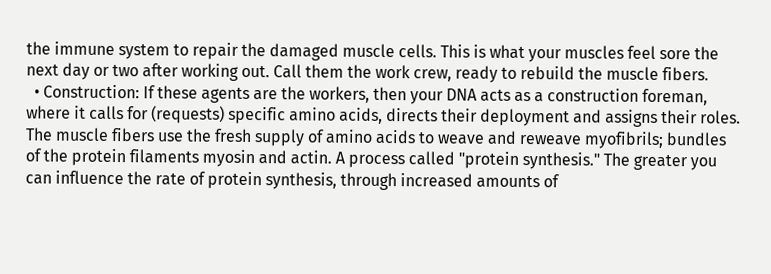the immune system to repair the damaged muscle cells. This is what your muscles feel sore the next day or two after working out. Call them the work crew, ready to rebuild the muscle fibers.
  • Construction: If these agents are the workers, then your DNA acts as a construction foreman, where it calls for (requests) specific amino acids, directs their deployment and assigns their roles. The muscle fibers use the fresh supply of amino acids to weave and reweave myofibrils; bundles of the protein filaments myosin and actin. A process called "protein synthesis." The greater you can influence the rate of protein synthesis, through increased amounts of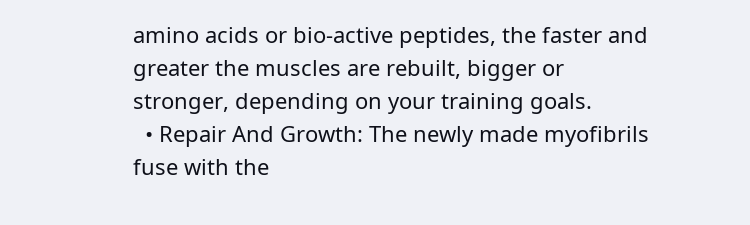amino acids or bio-active peptides, the faster and greater the muscles are rebuilt, bigger or stronger, depending on your training goals.
  • Repair And Growth: The newly made myofibrils fuse with the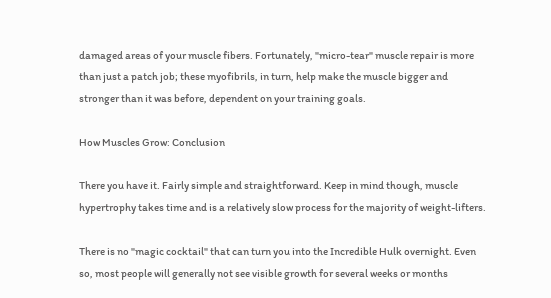damaged areas of your muscle fibers. Fortunately, "micro-tear" muscle repair is more than just a patch job; these myofibrils, in turn, help make the muscle bigger and stronger than it was before, dependent on your training goals.

How Muscles Grow: Conclusion

There you have it. Fairly simple and straightforward. Keep in mind though, muscle hypertrophy takes time and is a relatively slow process for the majority of weight-lifters.

There is no "magic cocktail" that can turn you into the Incredible Hulk overnight. Even so, most people will generally not see visible growth for several weeks or months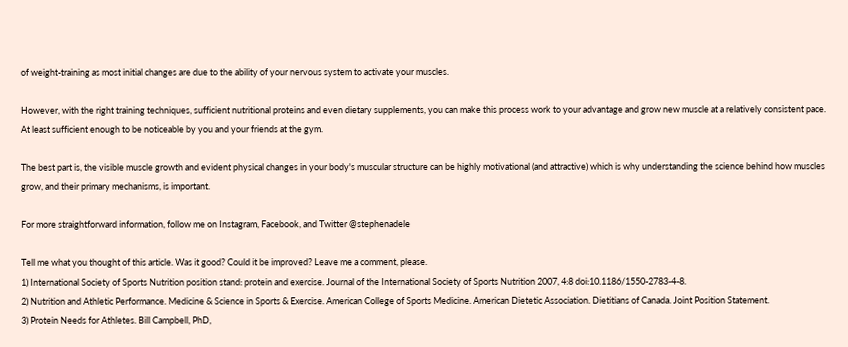of weight-training as most initial changes are due to the ability of your nervous system to activate your muscles.

However, with the right training techniques, sufficient nutritional proteins and even dietary supplements, you can make this process work to your advantage and grow new muscle at a relatively consistent pace. At least sufficient enough to be noticeable by you and your friends at the gym.

The best part is, the visible muscle growth and evident physical changes in your body's muscular structure can be highly motivational (and attractive) which is why understanding the science behind how muscles grow, and their primary mechanisms, is important.

For more straightforward information, follow me on Instagram, Facebook, and Twitter @stephenadele

Tell me what you thought of this article. Was it good? Could it be improved? Leave me a comment, please.
1) International Society of Sports Nutrition position stand: protein and exercise. Journal of the International Society of Sports Nutrition 2007, 4:8 doi:10.1186/1550-2783-4-8.
2) Nutrition and Athletic Performance. Medicine & Science in Sports & Exercise. American College of Sports Medicine. American Dietetic Association. Dietitians of Canada. Joint Position Statement.
3) Protein Needs for Athletes. Bill Campbell, PhD,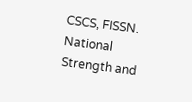CSCS, FISSN. National Strength and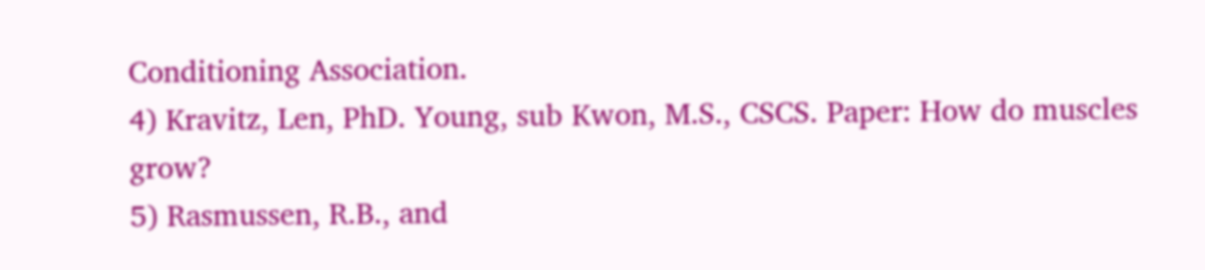Conditioning Association.
4) Kravitz, Len, PhD. Young, sub Kwon, M.S., CSCS. Paper: How do muscles grow?
5) Rasmussen, R.B., and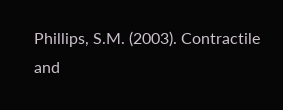Phillips, S.M. (2003). Contractile and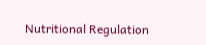Nutritional Regulation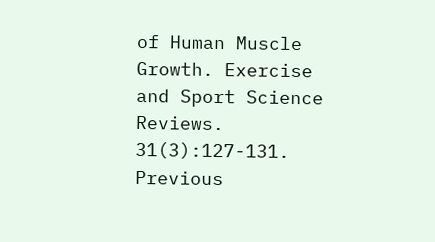of Human Muscle Growth. Exercise and Sport Science Reviews. 31(3):127-131.
Previous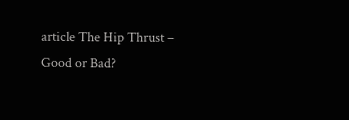article The Hip Thrust – Good or Bad?